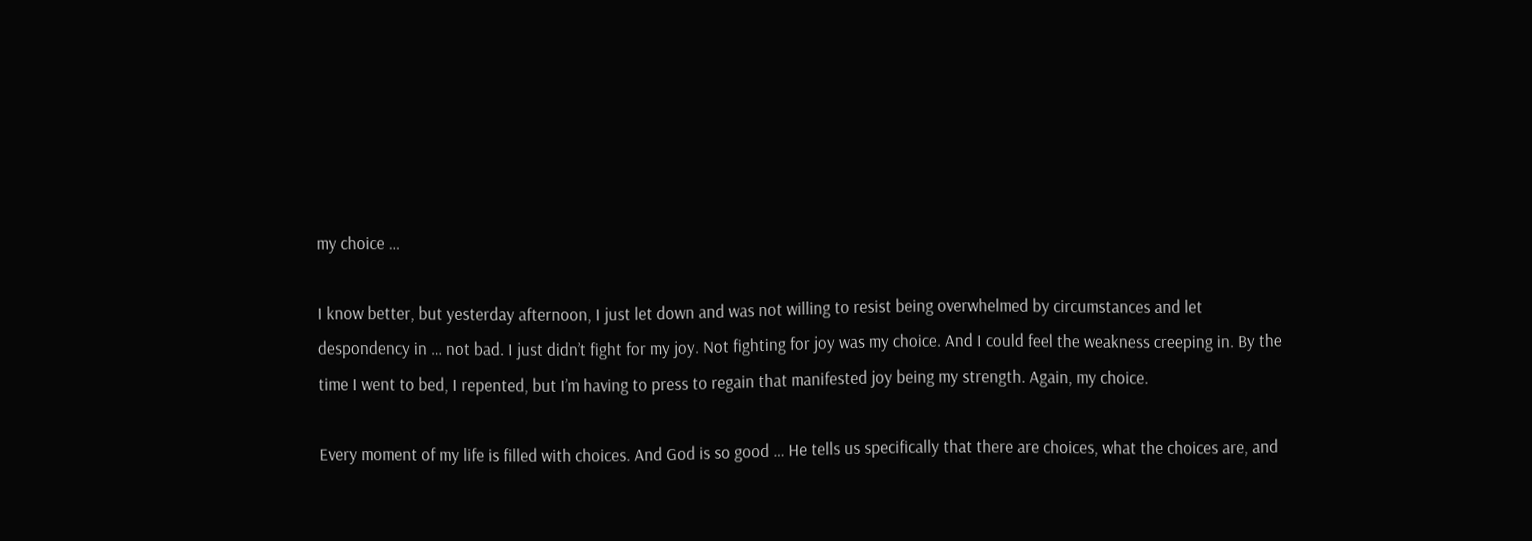my choice …

I know better, but yesterday afternoon, I just let down and was not willing to resist being overwhelmed by circumstances and let despondency in … not bad. I just didn’t fight for my joy. Not fighting for joy was my choice. And I could feel the weakness creeping in. By the time I went to bed, I repented, but I’m having to press to regain that manifested joy being my strength. Again, my choice.

Every moment of my life is filled with choices. And God is so good … He tells us specifically that there are choices, what the choices are, and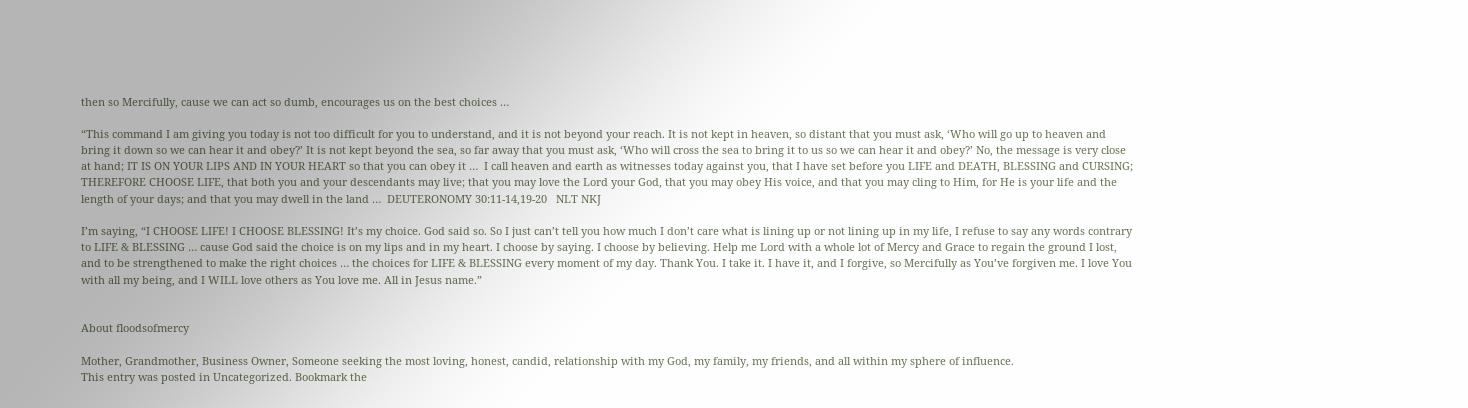then so Mercifully, cause we can act so dumb, encourages us on the best choices …

“This command I am giving you today is not too difficult for you to understand, and it is not beyond your reach. It is not kept in heaven, so distant that you must ask, ‘Who will go up to heaven and bring it down so we can hear it and obey?’ It is not kept beyond the sea, so far away that you must ask, ‘Who will cross the sea to bring it to us so we can hear it and obey?’ No, the message is very close at hand; IT IS ON YOUR LIPS AND IN YOUR HEART so that you can obey it …  I call heaven and earth as witnesses today against you, that I have set before you LIFE and DEATH, BLESSING and CURSING; THEREFORE CHOOSE LIFE, that both you and your descendants may live; that you may love the Lord your God, that you may obey His voice, and that you may cling to Him, for He is your life and the length of your days; and that you may dwell in the land …  DEUTERONOMY 30:11-14,19-20   NLT NKJ

I’m saying, “I CHOOSE LIFE! I CHOOSE BLESSING! It’s my choice. God said so. So I just can’t tell you how much I don’t care what is lining up or not lining up in my life, I refuse to say any words contrary to LIFE & BLESSING … cause God said the choice is on my lips and in my heart. I choose by saying. I choose by believing. Help me Lord with a whole lot of Mercy and Grace to regain the ground I lost, and to be strengthened to make the right choices … the choices for LIFE & BLESSING every moment of my day. Thank You. I take it. I have it, and I forgive, so Mercifully as You’ve forgiven me. I love You with all my being, and I WILL love others as You love me. All in Jesus name.”


About floodsofmercy

Mother, Grandmother, Business Owner, Someone seeking the most loving, honest, candid, relationship with my God, my family, my friends, and all within my sphere of influence.
This entry was posted in Uncategorized. Bookmark the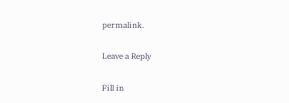permalink.

Leave a Reply

Fill in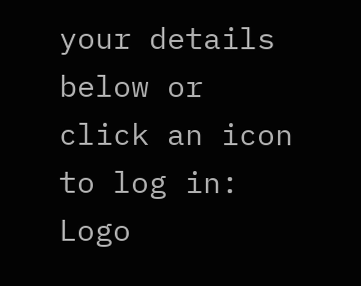your details below or click an icon to log in: Logo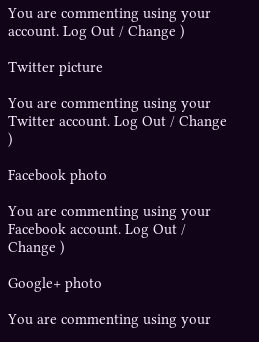You are commenting using your account. Log Out / Change )

Twitter picture

You are commenting using your Twitter account. Log Out / Change )

Facebook photo

You are commenting using your Facebook account. Log Out / Change )

Google+ photo

You are commenting using your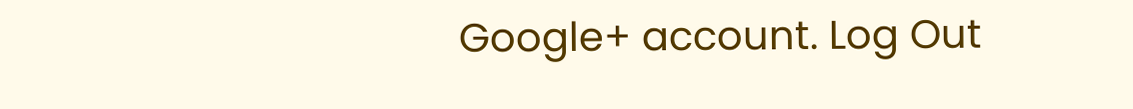Google+ account. Log Out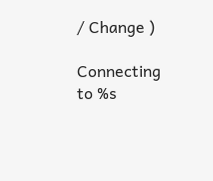/ Change )

Connecting to %s